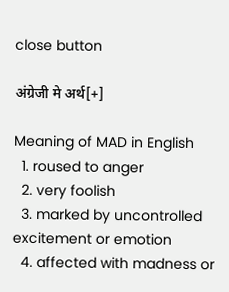close button

अंग्रेजी मे अर्थ[+]

Meaning of MAD in English
  1. roused to anger
  2. very foolish
  3. marked by uncontrolled excitement or emotion
  4. affected with madness or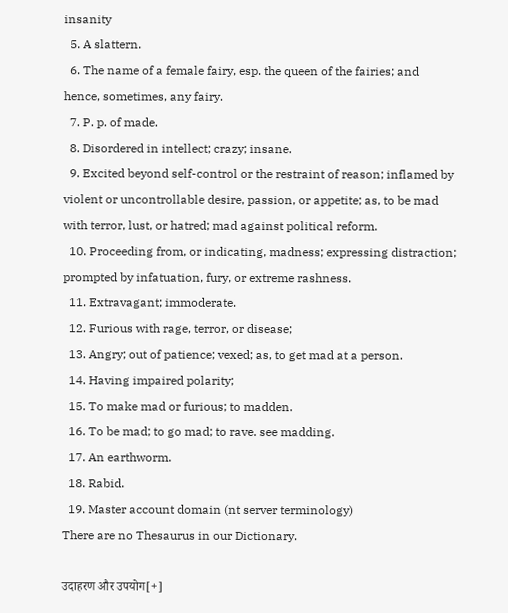insanity
  5. A slattern.
  6. The name of a female fairy, esp. the queen of the fairies; and hence, sometimes, any fairy.
  7. P. p. of made.
  8. Disordered in intellect; crazy; insane.
  9. Excited beyond self-control or the restraint of reason; inflamed by violent or uncontrollable desire, passion, or appetite; as, to be mad with terror, lust, or hatred; mad against political reform.
  10. Proceeding from, or indicating, madness; expressing distraction; prompted by infatuation, fury, or extreme rashness.
  11. Extravagant; immoderate.
  12. Furious with rage, terror, or disease;
  13. Angry; out of patience; vexed; as, to get mad at a person.
  14. Having impaired polarity;
  15. To make mad or furious; to madden.
  16. To be mad; to go mad; to rave. see madding.
  17. An earthworm.
  18. Rabid.
  19. Master account domain (nt server terminology)
There are no Thesaurus in our Dictionary.

उदाहरण और उपयोग[+]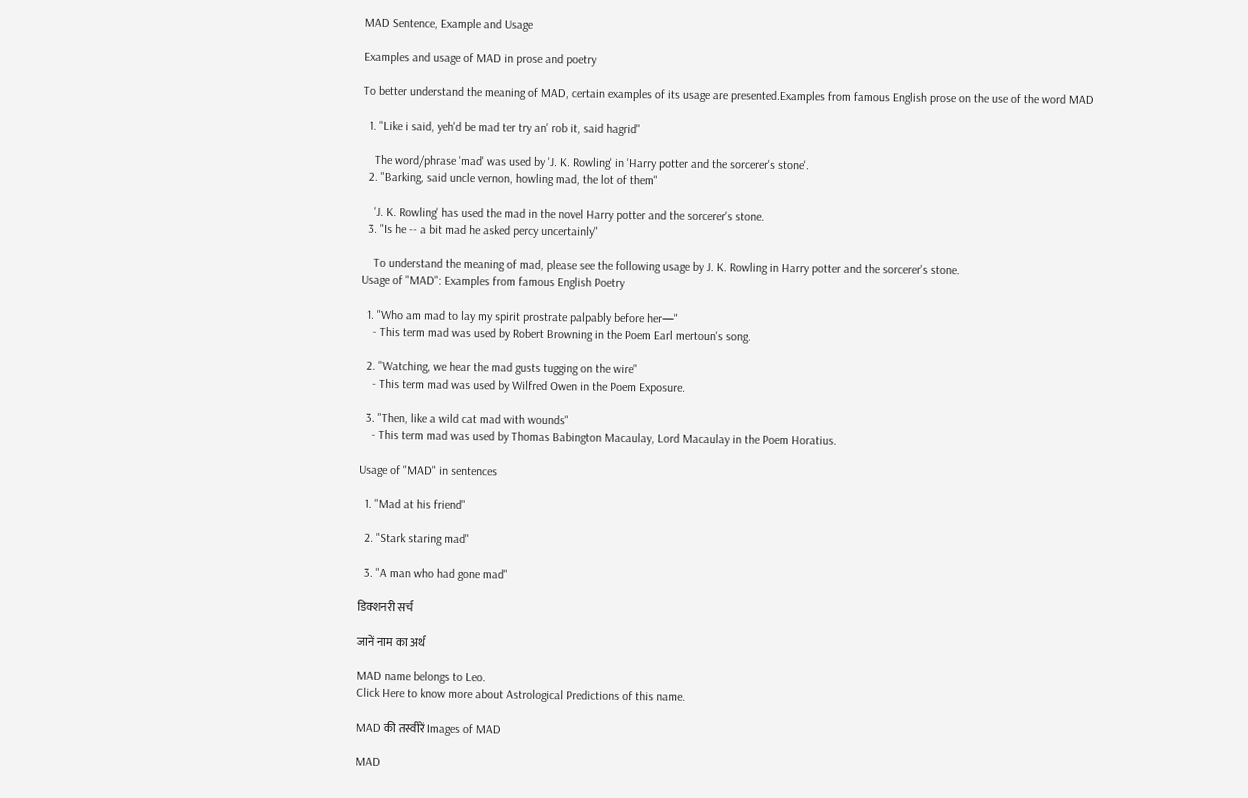MAD Sentence, Example and Usage

Examples and usage of MAD in prose and poetry

To better understand the meaning of MAD, certain examples of its usage are presented.Examples from famous English prose on the use of the word MAD

  1. "Like i said, yeh'd be mad ter try an' rob it, said hagrid"

    The word/phrase 'mad' was used by 'J. K. Rowling' in 'Harry potter and the sorcerer's stone'.
  2. "Barking, said uncle vernon, howling mad, the lot of them"

    'J. K. Rowling' has used the mad in the novel Harry potter and the sorcerer's stone.
  3. "Is he -- a bit mad he asked percy uncertainly"

    To understand the meaning of mad, please see the following usage by J. K. Rowling in Harry potter and the sorcerer's stone.
Usage of "MAD": Examples from famous English Poetry

  1. "Who am mad to lay my spirit prostrate palpably before her—"
    - This term mad was used by Robert Browning in the Poem Earl mertoun's song.

  2. "Watching, we hear the mad gusts tugging on the wire"
    - This term mad was used by Wilfred Owen in the Poem Exposure.

  3. "Then, like a wild cat mad with wounds"
    - This term mad was used by Thomas Babington Macaulay, Lord Macaulay in the Poem Horatius.

Usage of "MAD" in sentences

  1. "Mad at his friend"

  2. "Stark staring mad"

  3. "A man who had gone mad"

डिक्शनरी सर्च

जानें नाम का अर्थ

MAD name belongs to Leo.
Click Here to know more about Astrological Predictions of this name.

MAD की तस्वीरें Images of MAD

MAD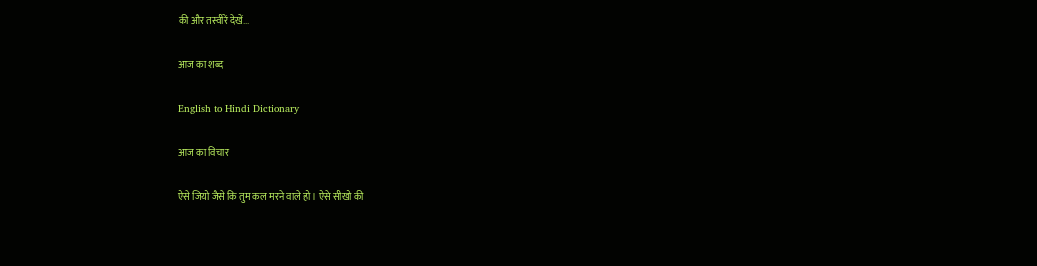की और तस्वीरें देखें...

आज का शब्द

English to Hindi Dictionary

आज का विचार

ऐसे जियो जैसे कि तुम कल मरने वाले हो। ऐसे सीखो की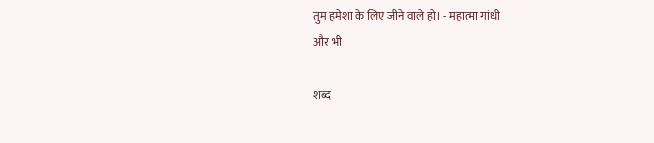तुम हमेशा के लिए जीने वाले हो। - महात्मा गांधी
और भी

शब्द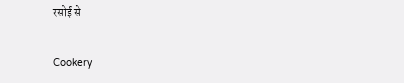रसोई से

Cookery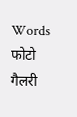Words
फोटो गैलरी